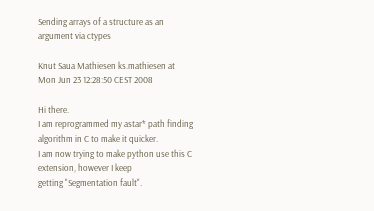Sending arrays of a structure as an argument via ctypes

Knut Saua Mathiesen ks.mathiesen at
Mon Jun 23 12:28:50 CEST 2008

Hi there.
I am reprogrammed my astar* path finding algorithm in C to make it quicker.
I am now trying to make python use this C extension, however I keep
getting "Segmentation fault".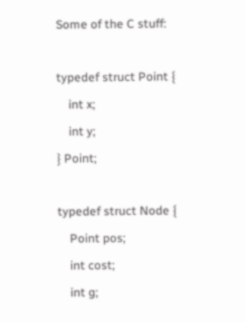Some of the C stuff:

typedef struct Point {
    int x;
    int y;
} Point;

typedef struct Node {
    Point pos;
    int cost;
    int g;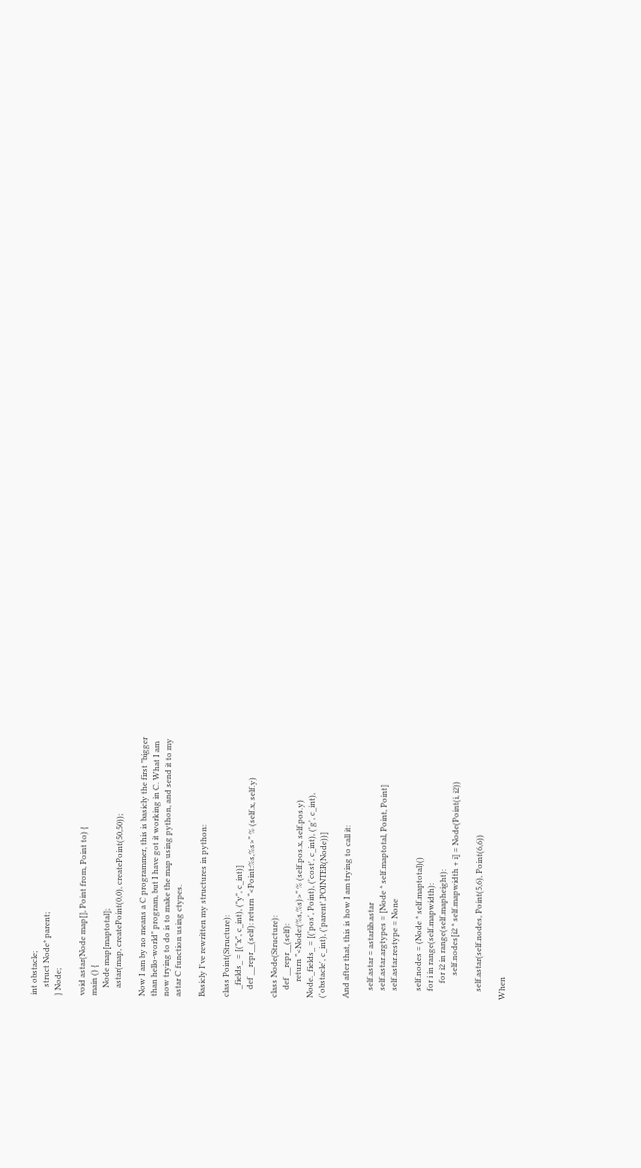int obstacle;
    struct Node* parent;
} Node;

void astar(Node map[], Point from, Point to) {
main () {
    Node map[maptotal];
    astar(map, createPoint(0,0), createPoint(50,50));

Now I am by no means a C programmer, this is basicly the first "bigger
than hello-world" program, but I have got it working in C. What I am
now trying to do is to make the map using python, and send it to my
astar C function using ctypes.

Basicly I've rewritten my structures in python:

class Point(Structure):
    _fields_ = [("x", c_int), ("y", c_int)]
    def __repr__(self): return "<Point:%s,%s>" % (self.x, self.y)

class Node(Structure):
    def __repr__(self):
        return "<Node:(%s,%s)>" % (self.pos.x, self.pos.y)
Node._fields_ = [('pos', Point), ('cost', c_int), ('g', c_int),
('obstacle', c_int), ('parent',POINTER(Node))]

And after that, this is how I am trying to call it:

    self.astar = astarlib.astar
    self.astar.argtypes = [Node * self.maptotal, Point, Point]
    self.astar.restype = None

    self.nodes = (Node * self.maptotal)()
    for i in range(self.mapwidth):
        for i2 in range(self.mapheight):
            self.nodes[i2 * self.mapwidth + i] = Node(Point(i, i2))

    self.astar(self.nodes, Point(5,6), Point(6,6))

When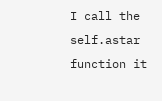I call the self.astar function it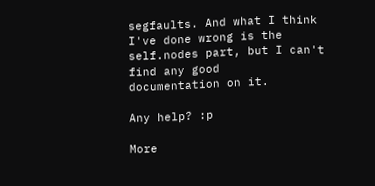segfaults. And what I think
I've done wrong is the self.nodes part, but I can't find any good
documentation on it.

Any help? :p

More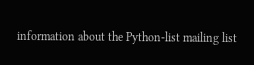information about the Python-list mailing list